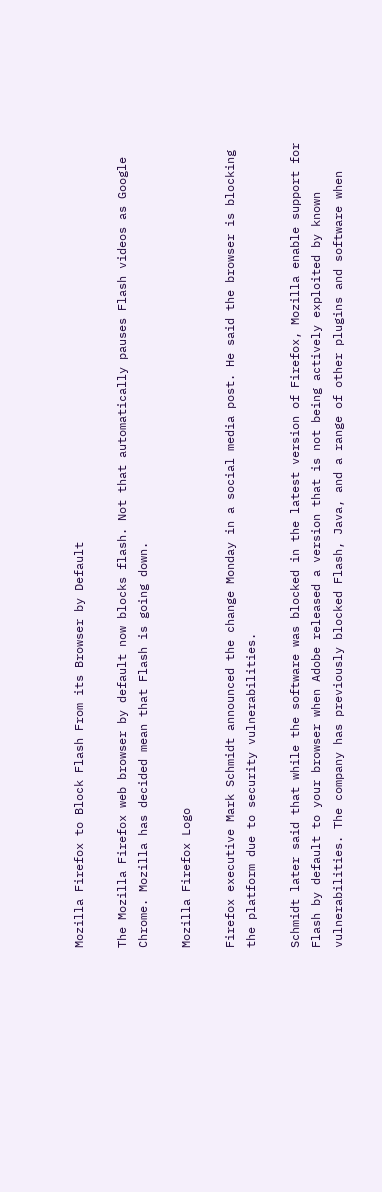Mozilla Firefox to Block Flash From its Browser by Default

The Mozilla Firefox web browser by default now blocks flash. Not that automatically pauses Flash videos as Google Chrome. Mozilla has decided mean that Flash is going down.

Mozilla Firefox Logo

Firefox executive Mark Schmidt announced the change Monday in a social media post. He said the browser is blocking the platform due to security vulnerabilities.

Schmidt later said that while the software was blocked in the latest version of Firefox, Mozilla enable support for Flash by default to your browser when Adobe released a version that is not being actively exploited by known vulnerabilities. The company has previously blocked Flash, Java, and a range of other plugins and software when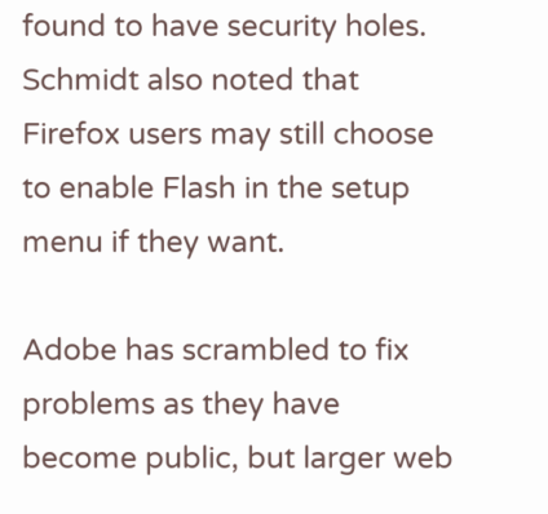found to have security holes. Schmidt also noted that Firefox users may still choose to enable Flash in the setup menu if they want.

Adobe has scrambled to fix problems as they have become public, but larger web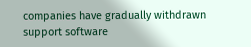companies have gradually withdrawn support software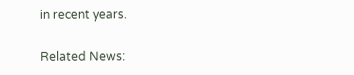in recent years.

Related News: